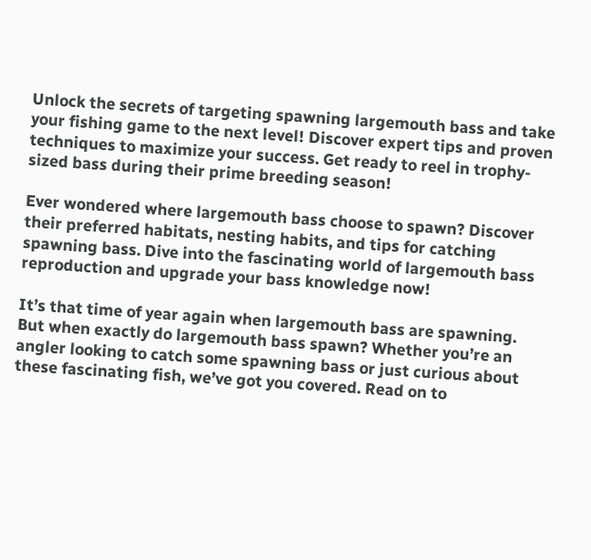Unlock the secrets of targeting spawning largemouth bass and take your fishing game to the next level! Discover expert tips and proven techniques to maximize your success. Get ready to reel in trophy-sized bass during their prime breeding season!

Ever wondered where largemouth bass choose to spawn? Discover their preferred habitats, nesting habits, and tips for catching spawning bass. Dive into the fascinating world of largemouth bass reproduction and upgrade your bass knowledge now!

It’s that time of year again when largemouth bass are spawning. But when exactly do largemouth bass spawn? Whether you’re an angler looking to catch some spawning bass or just curious about these fascinating fish, we’ve got you covered. Read on to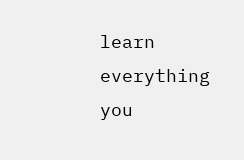learn everything you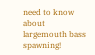need to know about largemouth bass spawning!